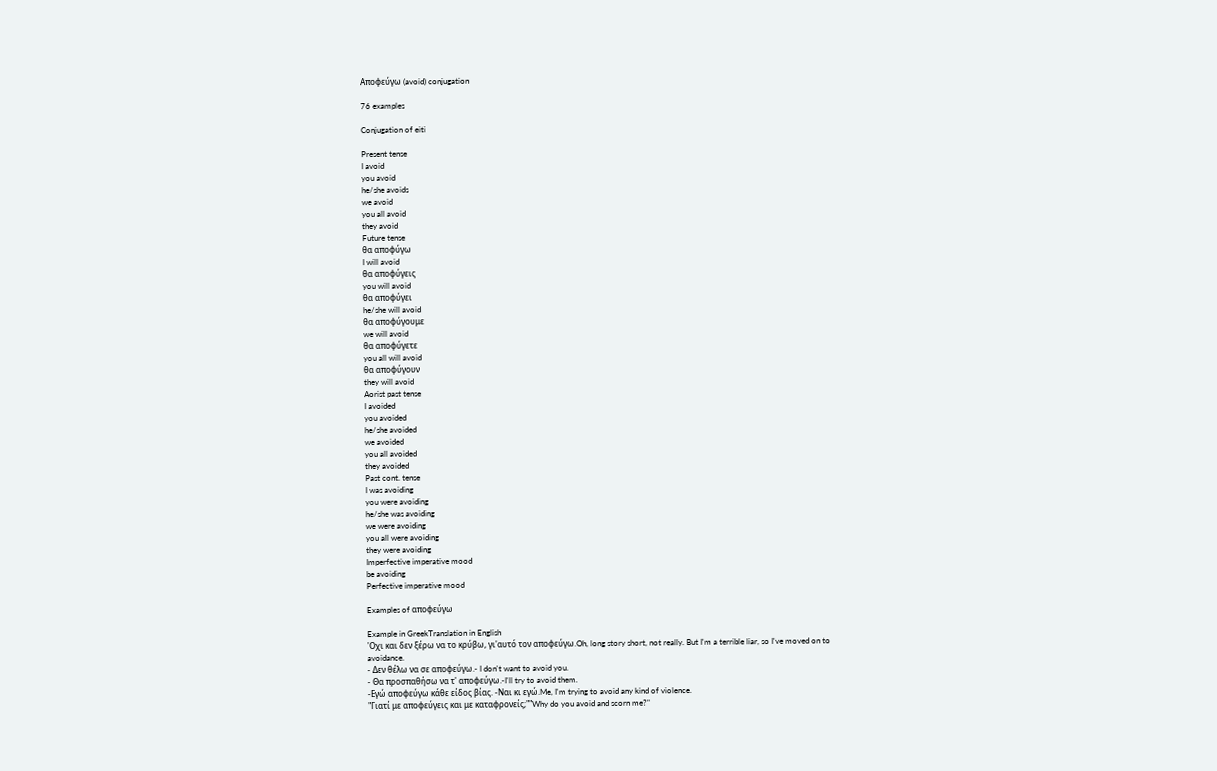Αποφεύγω (avoid) conjugation

76 examples

Conjugation of eiti

Present tense
I avoid
you avoid
he/she avoids
we avoid
you all avoid
they avoid
Future tense
θα αποφύγω
I will avoid
θα αποφύγεις
you will avoid
θα αποφύγει
he/she will avoid
θα αποφύγουμε
we will avoid
θα αποφύγετε
you all will avoid
θα αποφύγουν
they will avoid
Aorist past tense
I avoided
you avoided
he/she avoided
we avoided
you all avoided
they avoided
Past cont. tense
I was avoiding
you were avoiding
he/she was avoiding
we were avoiding
you all were avoiding
they were avoiding
Imperfective imperative mood
be avoiding
Perfective imperative mood

Examples of αποφεύγω

Example in GreekTranslation in English
'Οχι και δεν ξέρω να το κρύβω, γι'αυτό τον αποφεύγω.Oh, long story short, not really. But I'm a terrible liar, so I've moved on to avoidance.
- Δεν θέλω να σε αποφεύγω.- I don't want to avoid you.
- Θα προσπαθήσω να τ' αποφεύγω.-I'll try to avoid them.
-Εγώ αποφεύγω κάθε είδος βίας. -Ναι κι εγώ.Me, I'm trying to avoid any kind of violence.
"Γιατί με αποφεύγεις και με καταφρονείς;""Why do you avoid and scorn me?"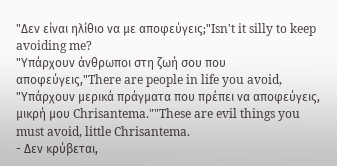"Δεν είναι ηλίθιο να με αποφεύγεις;"Isn't it silly to keep avoiding me?
"Υπάρχουν άνθρωποι στη ζωή σου που αποφεύγεις,"There are people in life you avoid,
"Υπάρχουν μερικά πράγματα που πρέπει να αποφεύγεις, μικρή μου Chrisantema.""These are evil things you must avoid, little Chrisantema.
- Δεν κρύβεται,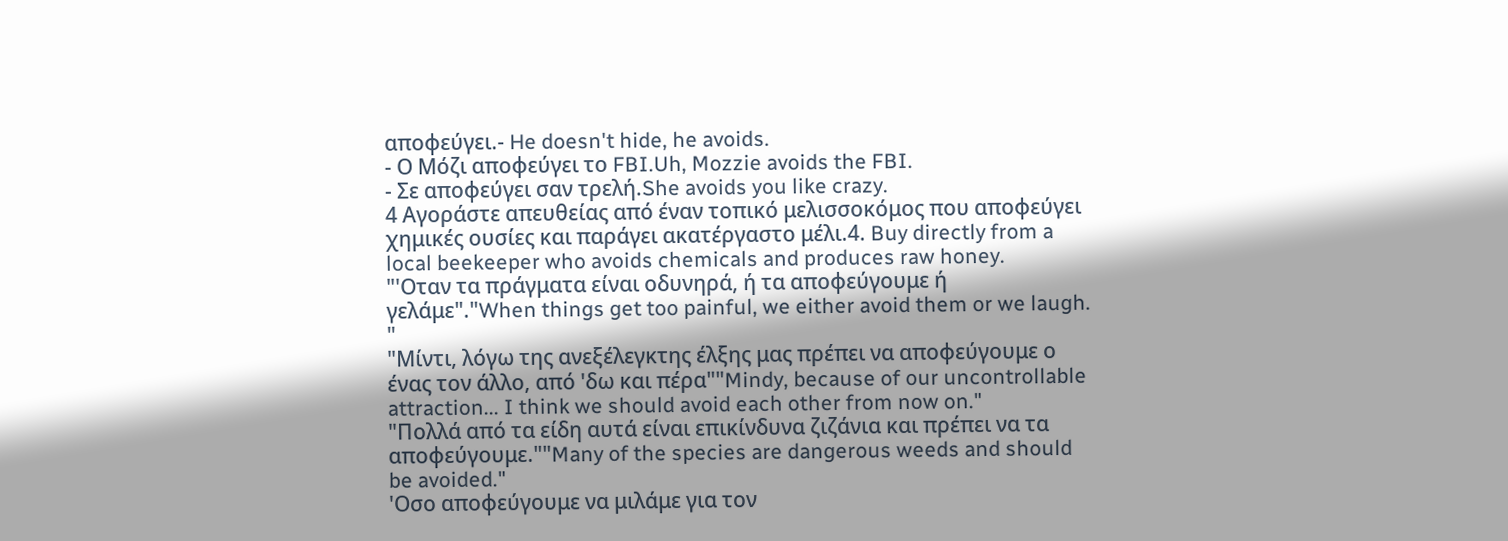αποφεύγει.- He doesn't hide, he avoids.
- Ο Μόζι αποφεύγει το FBI.Uh, Mozzie avoids the FBI.
- Σε αποφεύγει σαν τρελή.She avoids you like crazy.
4 Αγοράστε απευθείας από έναν τοπικό μελισσοκόμος που αποφεύγει χημικές ουσίες και παράγει ακατέργαστο μέλι.4. Buy directly from a local beekeeper who avoids chemicals and produces raw honey.
"'Οταν τα πράγματα είναι οδυνηρά, ή τα αποφεύγουμε ή γελάμε"."When things get too painful, we either avoid them or we laugh. "
"Μίντι, λόγω της ανεξέλεγκτης έλξης μας πρέπει να αποφεύγουμε ο ένας τον άλλο, από 'δω και πέρα""Mindy, because of our uncontrollable attraction... I think we should avoid each other from now on."
"Πολλά από τα είδη αυτά είναι επικίνδυνα ζιζάνια και πρέπει να τα αποφεύγουμε.""Many of the species are dangerous weeds and should be avoided."
'Οσο αποφεύγουμε να μιλάμε για τον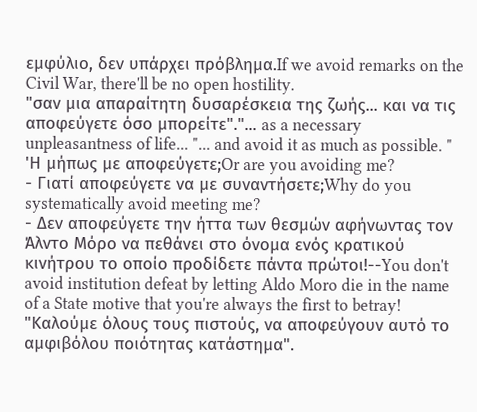εμφύλιο, δεν υπάρχει πρόβλημα.If we avoid remarks on the Civil War, there'll be no open hostility.
"σαν μια απαραίτητη δυσαρέσκεια της ζωής... και να τις αποφεύγετε όσο μπορείτε"."... as a necessary unpleasantness of life... "... and avoid it as much as possible. "
'Η μήπως με αποφεύγετε;Or are you avoiding me?
- Γιατί αποφεύγετε να με συναντήσετε;Why do you systematically avoid meeting me?
- Δεν αποφεύγετε την ήττα των θεσμών αφήνωντας τον Άλντο Μόρο να πεθάνει στο όνομα ενός κρατικού κινήτρου το οποίο προδίδετε πάντα πρώτοι!--You don't avoid institution defeat by letting Aldo Moro die in the name of a State motive that you're always the first to betray!
"Καλούμε όλους τους πιστούς, να αποφεύγουν αυτό το αμφιβόλου ποιότητας κατάστημα".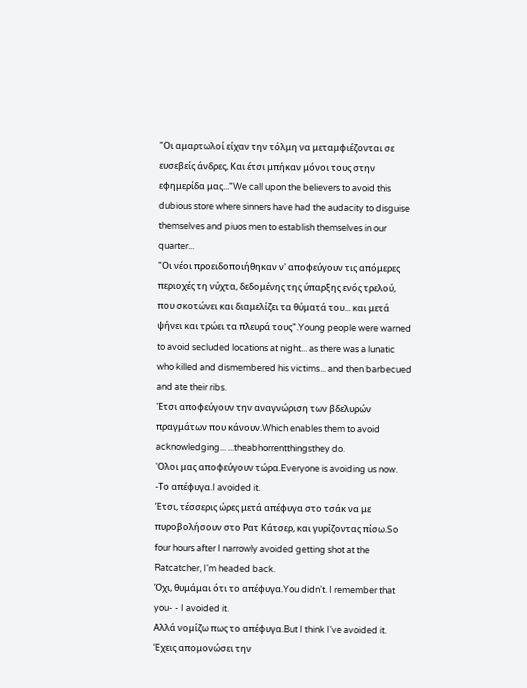"Οι αμαρτωλοί είχαν την τόλμη να μεταμφιέζονται σε ευσεβείς άνδρες, Και έτσι μπήκαν μόνοι τους στην εφημερίδα μας..."We call upon the believers to avoid this dubious store where sinners have had the audacity to disguise themselves and piuos men to establish themselves in our quarter...
"Οι νέοι προειδοποιήθηκαν ν' αποφεύγουν τις απόμερες περιοχές τη νύχτα, δεδομένης της ύπαρξης ενός τρελού, που σκοτώνει και διαμελίζει τα θύματά του... και μετά ψήνει και τρώει τα πλευρά τους".Young people were warned to avoid secluded locations at night... as there was a lunatic who killed and dismembered his victims... and then barbecued and ate their ribs.
'Ετσι αποφεύγουν την αναγνώριση των βδελυρών πραγμάτων που κάνουν.Which enables them to avoid acknowledging... ...theabhorrentthingsthey do.
'Ολοι μας αποφεύγουν τώρα.Everyone is avoiding us now.
-Το απέφυγα.I avoided it.
Έτσι, τέσσερις ώρες μετά απέφυγα στο τσάκ να με πυροβολήσουν στο Ρατ Κάτσερ, και γυρίζοντας πίσω.So four hours after I narrowly avoided getting shot at the Ratcatcher, I'm headed back.
Όχι, θυμάμαι ότι το απέφυγα.You didn't. I remember that you- - I avoided it.
Αλλά νομίζω πως το απέφυγα.But I think I've avoided it.
Έχεις απομονώσει την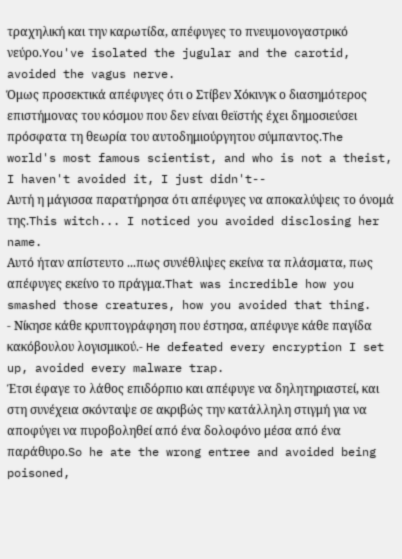τραχηλική και την καρωτίδα, απέφυγες το πνευμονογαστρικό νεύρο.You've isolated the jugular and the carotid, avoided the vagus nerve.
Όμως προσεκτικά απέφυγες ότι ο Στίβεν Χόκινγκ ο διασημότερος επιστήμονας του κόσμου που δεν είναι θεϊστής έχει δημοσιεύσει πρόσφατα τη θεωρία του αυτοδημιούργητου σύμπαντος.The world's most famous scientist, and who is not a theist, I haven't avoided it, I just didn't--
Αυτή η μάγισσα παρατήρησα ότι απέφυγες να αποκαλύψεις το όνομά της.This witch... I noticed you avoided disclosing her name.
Αυτό ήταν απίστευτο ...πως συνέθλιψες εκείνα τα πλάσματα, πως απέφυγες εκείνο το πράγμα.That was incredible how you smashed those creatures, how you avoided that thing.
- Νίκησε κάθε κρυπτογράφηση που έστησα, απέφυγε κάθε παγίδα κακόβουλου λογισμικού.- He defeated every encryption I set up, avoided every malware trap.
Έτσι έφαγε το λάθος επιδόρπιο και απέφυγε να δηλητηριαστεί, και στη συνέχεια σκόνταψε σε ακριβώς την κατάλληλη στιγμή για να αποφύγει να πυροβοληθεί από ένα δολοφόνο μέσα από ένα παράθυρο.So he ate the wrong entree and avoided being poisoned,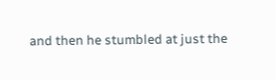and then he stumbled at just the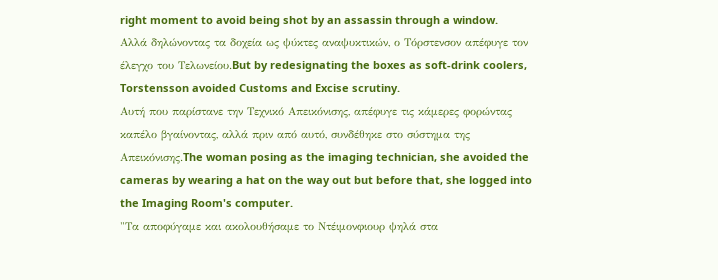right moment to avoid being shot by an assassin through a window.
Αλλά δηλώνοντας τα δοχεία ως ψύκτες αναψυκτικών, ο Τόρστενσον απέφυγε τον έλεγχο του Τελωνείου.But by redesignating the boxes as soft-drink coolers, Torstensson avoided Customs and Excise scrutiny.
Αυτή που παρίστανε την Τεχνικό Απεικόνισης, απέφυγε τις κάμερες φορώντας καπέλο βγαίνοντας, αλλά πριν από αυτό, συνδέθηκε στο σύστημα της Απεικόνισης.The woman posing as the imaging technician, she avoided the cameras by wearing a hat on the way out but before that, she logged into the Imaging Room's computer.
"Τα αποφύγαμε και ακολουθήσαμε το Ντέιμονφιουρ ψηλά στα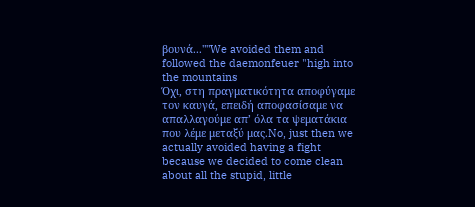βουνά...""We avoided them and followed the daemonfeuer "high into the mountains
Όχι, στη πραγματικότητα αποφύγαμε τον καυγά, επειδή αποφασίσαμε να απαλλαγούμε απ’ όλα τα ψεματάκια που λέμε μεταξύ μας.No, just then we actually avoided having a fight because we decided to come clean about all the stupid, little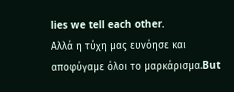lies we tell each other.
Αλλά η τύχη μας ευνόησε και αποφύγαμε όλοι το μαρκάρισμα.But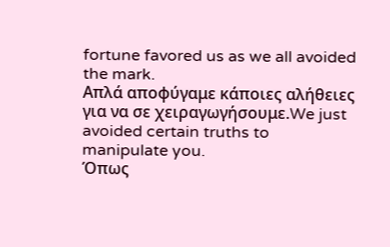fortune favored us as we all avoided the mark.
Απλά αποφύγαμε κάποιες αλήθειες για να σε χειραγωγήσουμε.We just avoided certain truths to manipulate you.
Όπως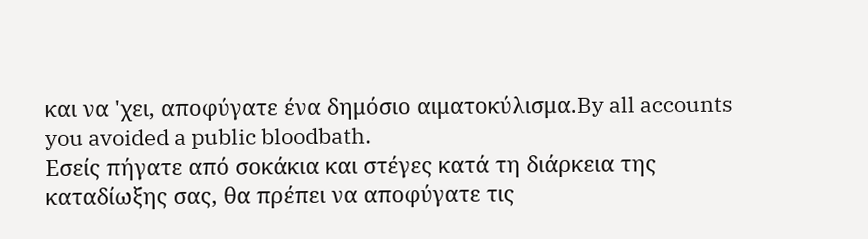και να 'χει, αποφύγατε ένα δημόσιο αιματοκύλισμα.By all accounts you avoided a public bloodbath.
Εσείς πήγατε από σοκάκια και στέγες κατά τη διάρκεια της καταδίωξης σας, θα πρέπει να αποφύγατε τις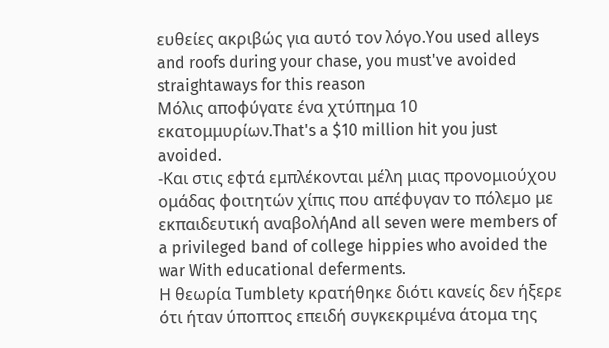ευθείες ακριβώς για αυτό τον λόγο.You used alleys and roofs during your chase, you must've avoided straightaways for this reason
Μόλις αποφύγατε ένα χτύπημα 10 εκατομμυρίων.That's a $10 million hit you just avoided.
-Και στις εφτά εμπλέκονται μέλη μιας προνομιούχου ομάδας φοιτητών χίπις που απέφυγαν το πόλεμο με εκπαιδευτική αναβολήAnd all seven were members of a privileged band of college hippies who avoided the war With educational deferments.
Η θεωρία Tumblety κρατήθηκε διότι κανείς δεν ήξερε ότι ήταν ύποπτος επειδή συγκεκριμένα άτομα της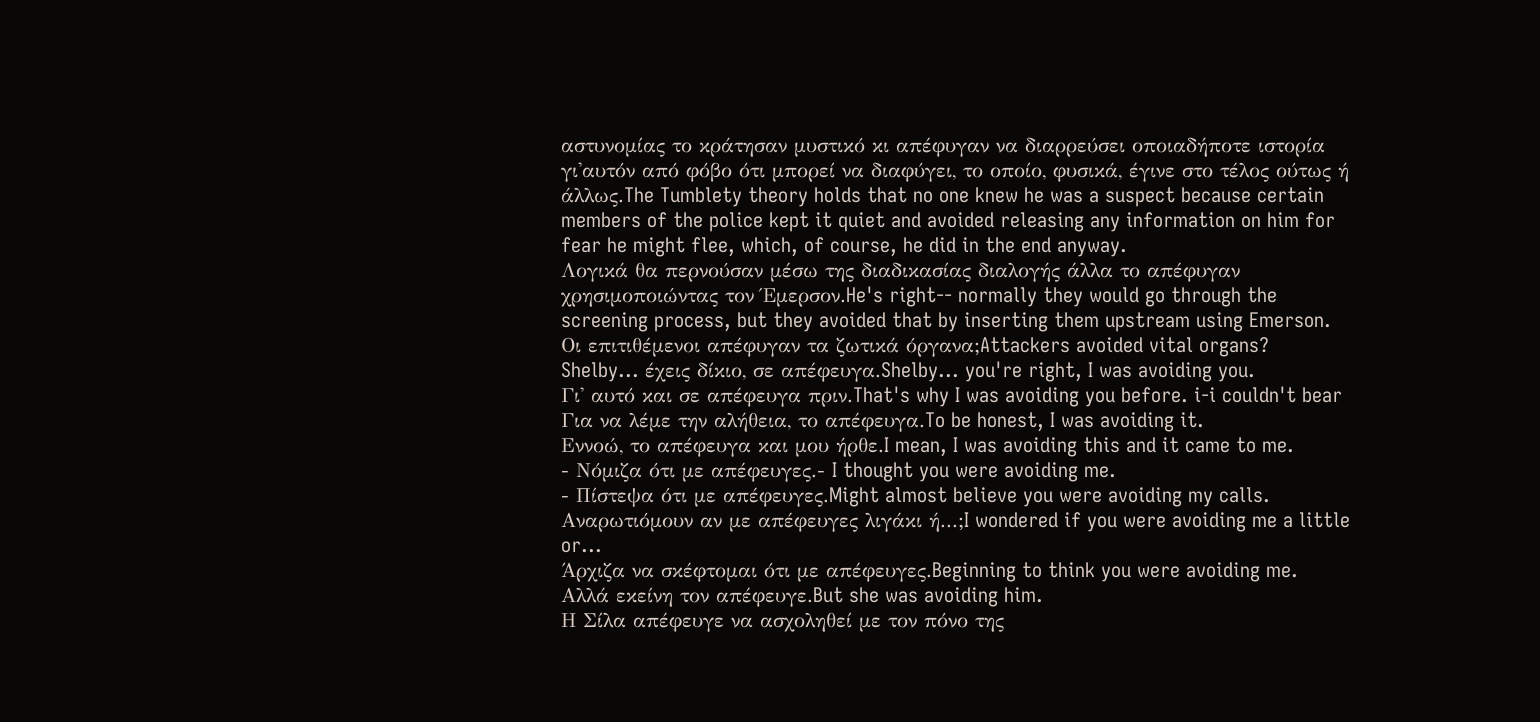αστυνομίας το κράτησαν μυστικό κι απέφυγαν να διαρρεύσει οποιαδήποτε ιστορία γι'αυτόν από φόβο ότι μπορεί να διαφύγει, το οποίο, φυσικά, έγινε στο τέλος ούτως ή άλλως.The Tumblety theory holds that no one knew he was a suspect because certain members of the police kept it quiet and avoided releasing any information on him for fear he might flee, which, of course, he did in the end anyway.
Λογικά θα περνούσαν μέσω της διαδικασίας διαλογής άλλα το απέφυγαν χρησιμοποιώντας τον Έμερσον.He's right-- normally they would go through the screening process, but they avoided that by inserting them upstream using Emerson.
Οι επιτιθέμενοι απέφυγαν τα ζωτικά όργανα;Attackers avoided vital organs?
Shelby... έχεις δίκιο, σε απέφευγα.Shelby... you're right, I was avoiding you.
Γι' αυτό και σε απέφευγα πριν.That's why I was avoiding you before. i-i couldn't bear
Για να λέμε την αλήθεια, το απέφευγα.To be honest, I was avoiding it.
Εννοώ, το απέφευγα και μου ήρθε.I mean, I was avoiding this and it came to me.
- Νόμιζα ότι με απέφευγες.- I thought you were avoiding me.
- Πίστεψα ότι με απέφευγες.Might almost believe you were avoiding my calls.
Aναρωτιόμουν αν με απέφευγες λιγάκι ή...;I wondered if you were avoiding me a little or...
Άρχιζα να σκέφτομαι ότι με απέφευγες.Beginning to think you were avoiding me.
Αλλά εκείνη τον απέφευγε.But she was avoiding him.
Η Σίλα απέφευγε να ασχοληθεί με τον πόνο της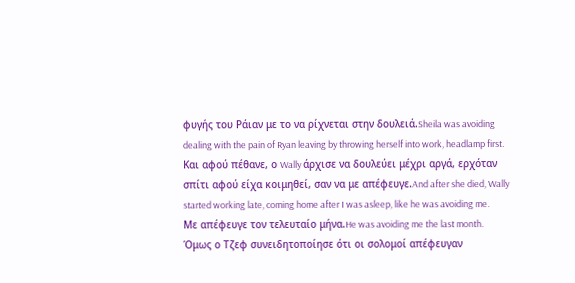φυγής του Ράιαν με το να ρίχνεται στην δουλειά.Sheila was avoiding dealing with the pain of Ryan leaving by throwing herself into work, headlamp first.
Και αφού πέθανε, ο Wally άρχισε να δουλεύει μέχρι αργά, ερχόταν σπίτι αφού είχα κοιμηθεί, σαν να με απέφευγε.And after she died, Wally started working late, coming home after I was asleep, like he was avoiding me.
Με απέφευγε τον τελευταίο μήνα.He was avoiding me the last month.
Όμως ο Τζεφ συνειδητοποίησε ότι οι σολομοί απέφευγαν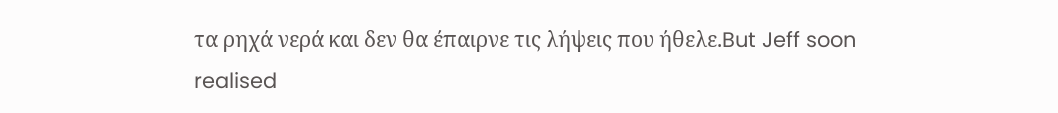τα ρηχά νερά και δεν θα έπαιρνε τις λήψεις που ήθελε.But Jeff soon realised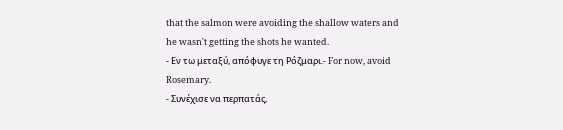that the salmon were avoiding the shallow waters and he wasn't getting the shots he wanted.
- Εν τω μεταξύ, απόφυγε τη Ρόζμαρι.- For now, avoid Rosemary.
- Συνέχισε να περπατάς,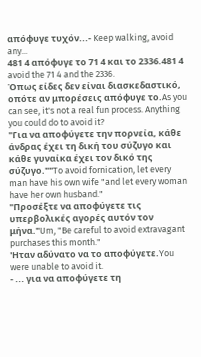απόφυγε τυχόν...- Keep walking, avoid any...
481 4 απόφυγε το 71 4 και το 2336.481 4 avoid the 71 4 and the 2336.
Όπως είδες δεν είναι διασκεδαστικό, οπότε αν μπορέσεις απόφυγε το.As you can see, it's not a real fun process. Anything you could do to avoid it?
"Για να αποφύγετε την πορνεία, κάθε άνδρας έχει τη δική του σύζυγο και κάθε γυναίκα έχει τον δικό της σύζυγο.""To avoid fornication, let every man have his own wife "and let every woman have her own husband."
"Προσέξτε να αποφύγετε τις υπερβολικές αγορές αυτόν τον μήνα."Um, "Be careful to avoid extravagant purchases this month."
'Ηταν αδύνατο να το αποφύγετε.You were unable to avoid it.
- ... για να αποφύγετε τη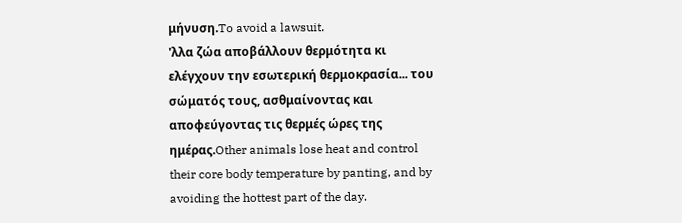μήνυση.To avoid a lawsuit.
'λλα ζώα αποβάλλουν θερμότητα κι ελέγχουν την εσωτερική θερμοκρασία... του σώματός τους, ασθμαίνοντας και αποφεύγοντας τις θερμές ώρες της ημέρας.Other animals lose heat and control their core body temperature by panting, and by avoiding the hottest part of the day.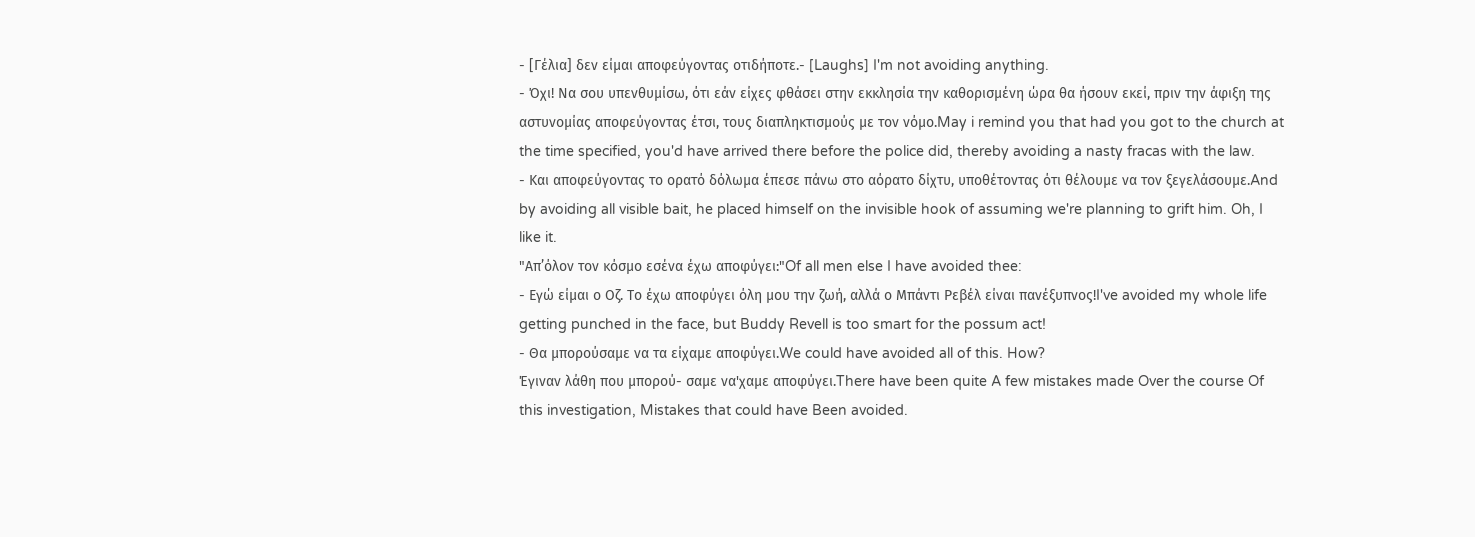- [Γέλια] δεν είμαι αποφεύγοντας οτιδήποτε.- [Laughs] I'm not avoiding anything.
- Όχι! Να σου υπενθυμίσω, ότι εάν είχες φθάσει στην εκκλησία την καθορισμένη ώρα θα ήσουν εκεί, πριν την άφιξη της αστυνομίας αποφεύγοντας έτσι, τους διαπληκτισμούς με τον νόμο.May i remind you that had you got to the church at the time specified, you'd have arrived there before the police did, thereby avoiding a nasty fracas with the law.
- Και αποφεύγοντας το ορατό δόλωμα έπεσε πάνω στο αόρατο δίχτυ, υποθέτοντας ότι θέλουμε να τον ξεγελάσουμε.And by avoiding all visible bait, he placed himself on the invisible hook of assuming we're planning to grift him. Oh, I like it.
"Απ’όλον τον κόσμο εσένα έχω αποφύγει:"Of all men else I have avoided thee:
- Εγώ είμαι ο Οζ. Το έχω αποφύγει όλη μου την ζωή, αλλά ο Μπάντι Ρεβέλ είναι πανέξυπνος!I've avoided my whole life getting punched in the face, but Buddy Revell is too smart for the possum act!
- Θα μπορούσαμε να τα είχαμε αποφύγει.We could have avoided all of this. How?
Έγιναν λάθη που μπορού- σαμε να'χαμε αποφύγει.There have been quite A few mistakes made Over the course Of this investigation, Mistakes that could have Been avoided.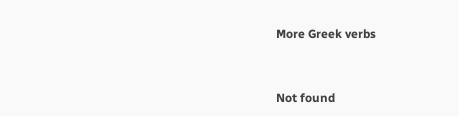More Greek verbs


Not found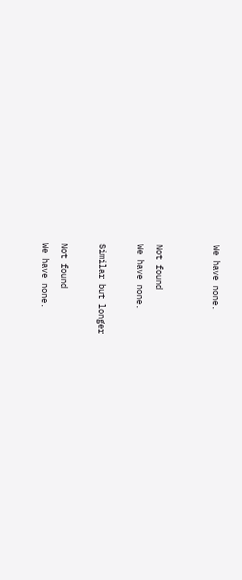We have none.


Not found
We have none.

Similar but longer

Not found
We have none.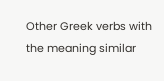Other Greek verbs with the meaning similar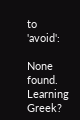to 'avoid':

None found.
Learning Greek?